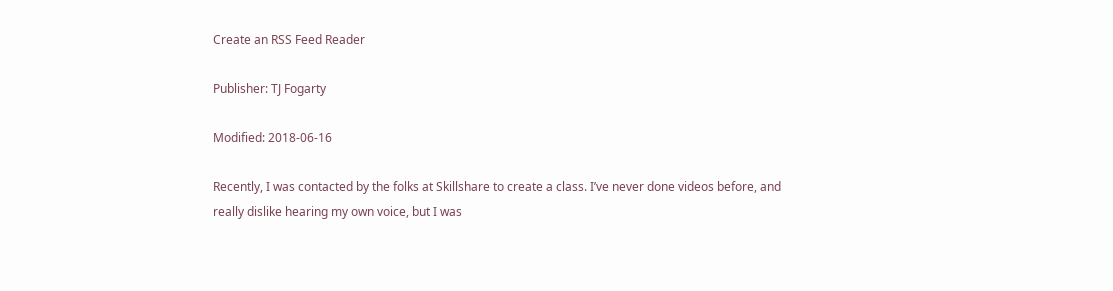Create an RSS Feed Reader

Publisher: TJ Fogarty

Modified: 2018-06-16

Recently, I was contacted by the folks at Skillshare to create a class. I’ve never done videos before, and really dislike hearing my own voice, but I was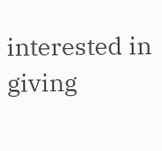interested in giving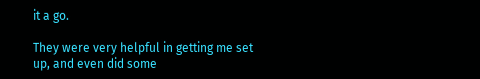it a go.

They were very helpful in getting me set up, and even did some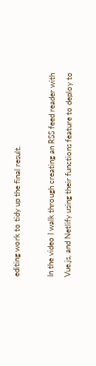editing work to tidy up the final result.

In the video I walk through creating an RSS feed reader with Vue.js, and Netlify using their functions feature to deploy to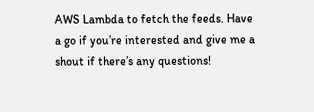AWS Lambda to fetch the feeds. Have a go if you’re interested and give me a shout if there’s any questions!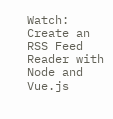Watch: Create an RSS Feed Reader with Node and Vue.js